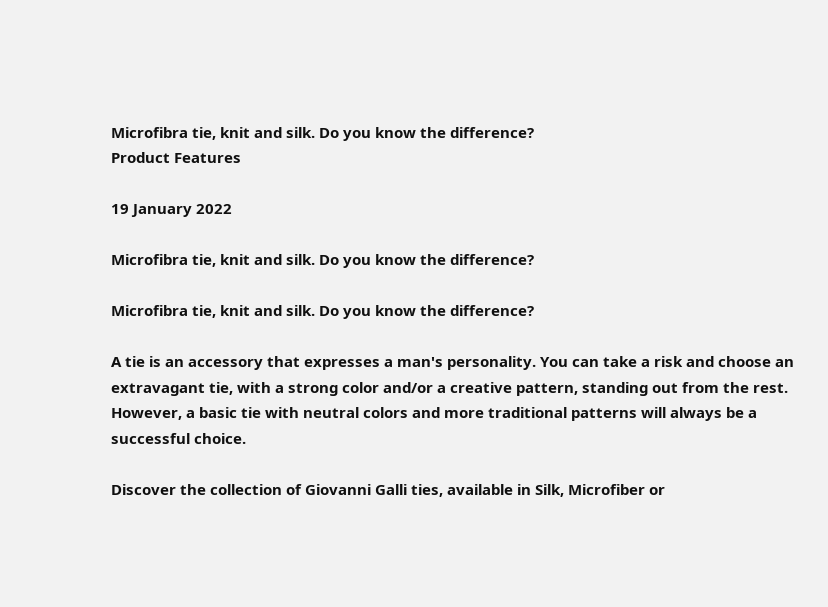Microfibra tie, knit and silk. Do you know the difference?
Product Features

19 January 2022

Microfibra tie, knit and silk. Do you know the difference?

Microfibra tie, knit and silk. Do you know the difference?

A tie is an accessory that expresses a man's personality. You can take a risk and choose an extravagant tie, with a strong color and/or a creative pattern, standing out from the rest. However, a basic tie with neutral colors and more traditional patterns will always be a successful choice.

Discover the collection of Giovanni Galli ties, available in Silk, Microfiber or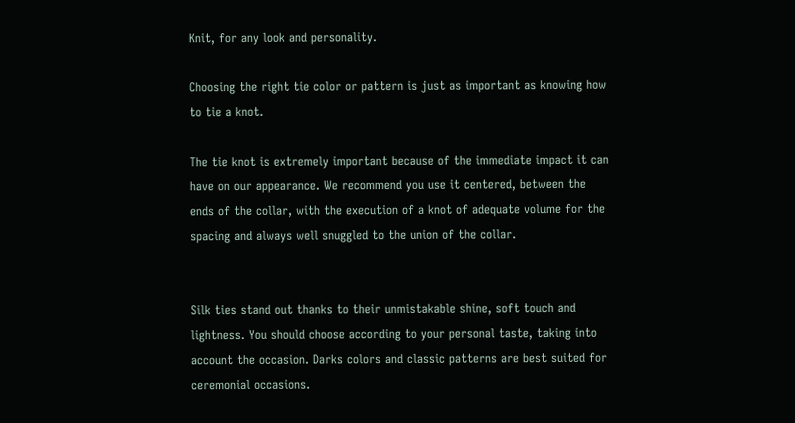Knit, for any look and personality.

Choosing the right tie color or pattern is just as important as knowing how to tie a knot.

The tie knot is extremely important because of the immediate impact it can have on our appearance. We recommend you use it centered, between the ends of the collar, with the execution of a knot of adequate volume for the spacing and always well snuggled to the union of the collar.


Silk ties stand out thanks to their unmistakable shine, soft touch and lightness. You should choose according to your personal taste, taking into account the occasion. Darks colors and classic patterns are best suited for ceremonial occasions.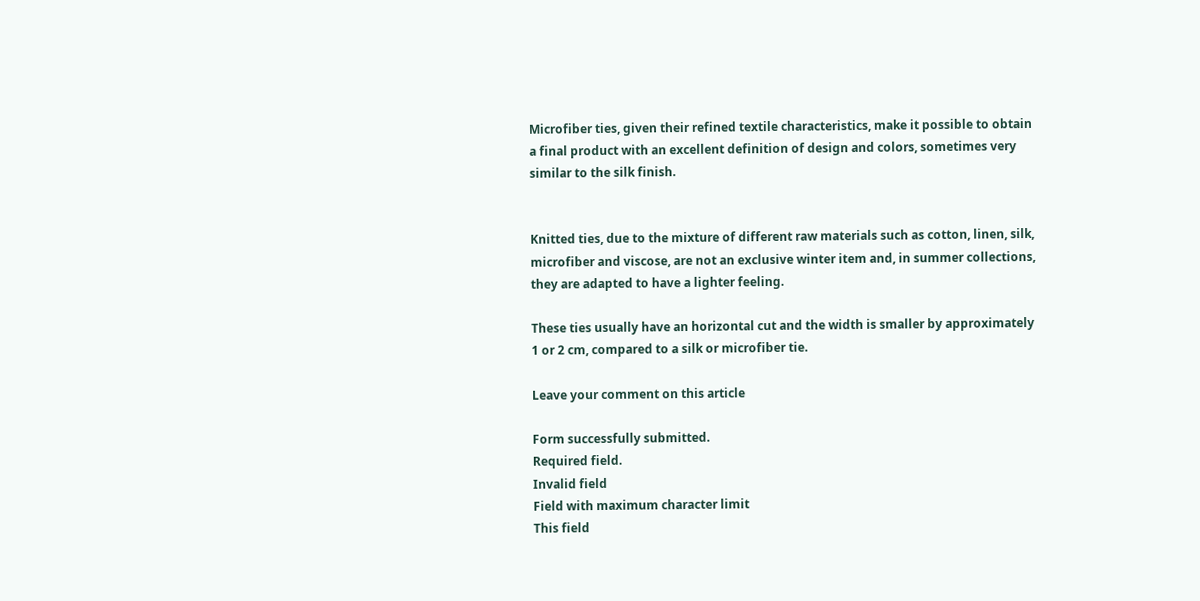Microfiber ties, given their refined textile characteristics, make it possible to obtain a final product with an excellent definition of design and colors, sometimes very similar to the silk finish.


Knitted ties, due to the mixture of different raw materials such as cotton, linen, silk, microfiber and viscose, are not an exclusive winter item and, in summer collections, they are adapted to have a lighter feeling.

These ties usually have an horizontal cut and the width is smaller by approximately 1 or 2 cm, compared to a silk or microfiber tie.

Leave your comment on this article

Form successfully submitted.
Required field.
Invalid field
Field with maximum character limit
This field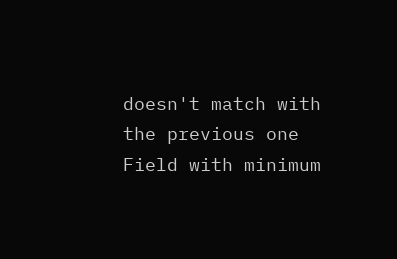doesn't match with the previous one
Field with minimum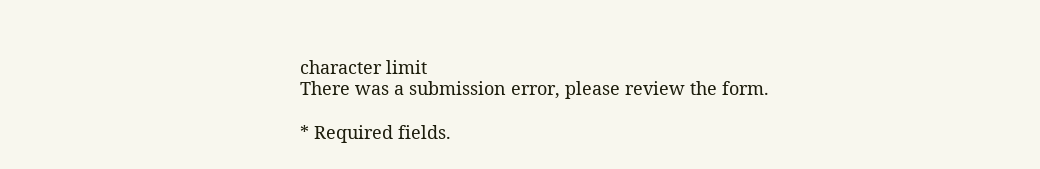character limit
There was a submission error, please review the form.

* Required fields.